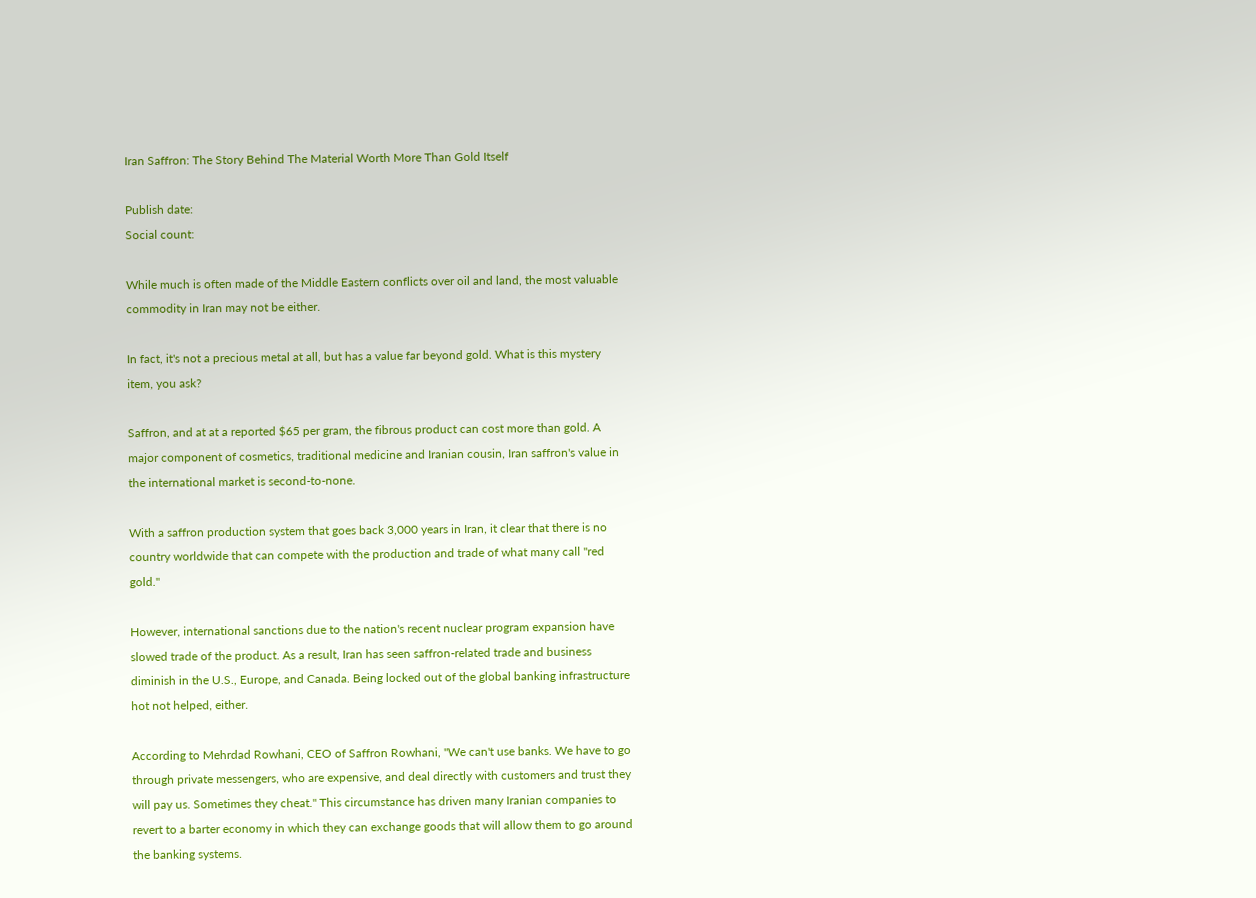Iran Saffron: The Story Behind The Material Worth More Than Gold Itself

Publish date:
Social count:

While much is often made of the Middle Eastern conflicts over oil and land, the most valuable commodity in Iran may not be either.

In fact, it's not a precious metal at all, but has a value far beyond gold. What is this mystery item, you ask?

Saffron, and at at a reported $65 per gram, the fibrous product can cost more than gold. A major component of cosmetics, traditional medicine and Iranian cousin, Iran saffron's value in the international market is second-to-none.

With a saffron production system that goes back 3,000 years in Iran, it clear that there is no country worldwide that can compete with the production and trade of what many call "red gold."

However, international sanctions due to the nation's recent nuclear program expansion have slowed trade of the product. As a result, Iran has seen saffron-related trade and business diminish in the U.S., Europe, and Canada. Being locked out of the global banking infrastructure hot not helped, either.

According to Mehrdad Rowhani, CEO of Saffron Rowhani, "We can't use banks. We have to go through private messengers, who are expensive, and deal directly with customers and trust they will pay us. Sometimes they cheat." This circumstance has driven many Iranian companies to revert to a barter economy in which they can exchange goods that will allow them to go around the banking systems.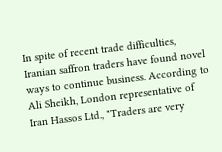In spite of recent trade difficulties, Iranian saffron traders have found novel ways to continue business. According to Ali Sheikh, London representative of Iran Hassos Ltd., "Traders are very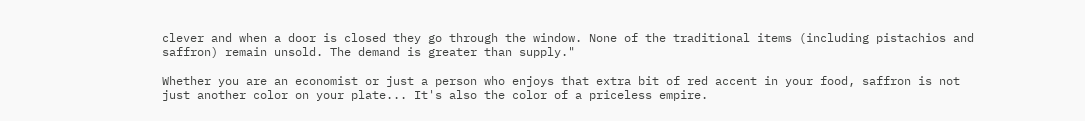clever and when a door is closed they go through the window. None of the traditional items (including pistachios and saffron) remain unsold. The demand is greater than supply."

Whether you are an economist or just a person who enjoys that extra bit of red accent in your food, saffron is not just another color on your plate... It's also the color of a priceless empire.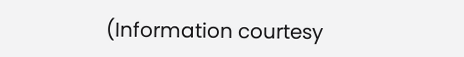(Information courtesy